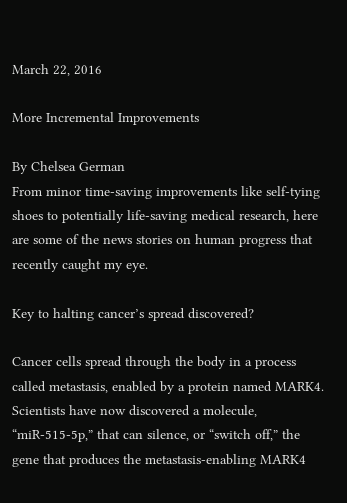March 22, 2016

More Incremental Improvements

By Chelsea German
From minor time-saving improvements like self-tying shoes to potentially life-saving medical research, here are some of the news stories on human progress that recently caught my eye.

Key to halting cancer’s spread discovered?

Cancer cells spread through the body in a process called metastasis, enabled by a protein named MARK4. Scientists have now discovered a molecule, “miR-515-5p,” that can silence, or “switch off,” the gene that produces the metastasis-enabling MARK4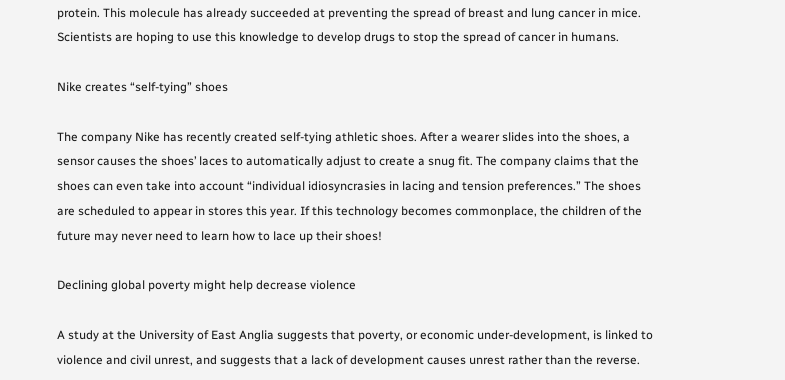protein. This molecule has already succeeded at preventing the spread of breast and lung cancer in mice. Scientists are hoping to use this knowledge to develop drugs to stop the spread of cancer in humans.

Nike creates “self-tying” shoes

The company Nike has recently created self-tying athletic shoes. After a wearer slides into the shoes, a sensor causes the shoes’ laces to automatically adjust to create a snug fit. The company claims that the shoes can even take into account “individual idiosyncrasies in lacing and tension preferences.” The shoes are scheduled to appear in stores this year. If this technology becomes commonplace, the children of the future may never need to learn how to lace up their shoes!

Declining global poverty might help decrease violence

A study at the University of East Anglia suggests that poverty, or economic under-development, is linked to violence and civil unrest, and suggests that a lack of development causes unrest rather than the reverse.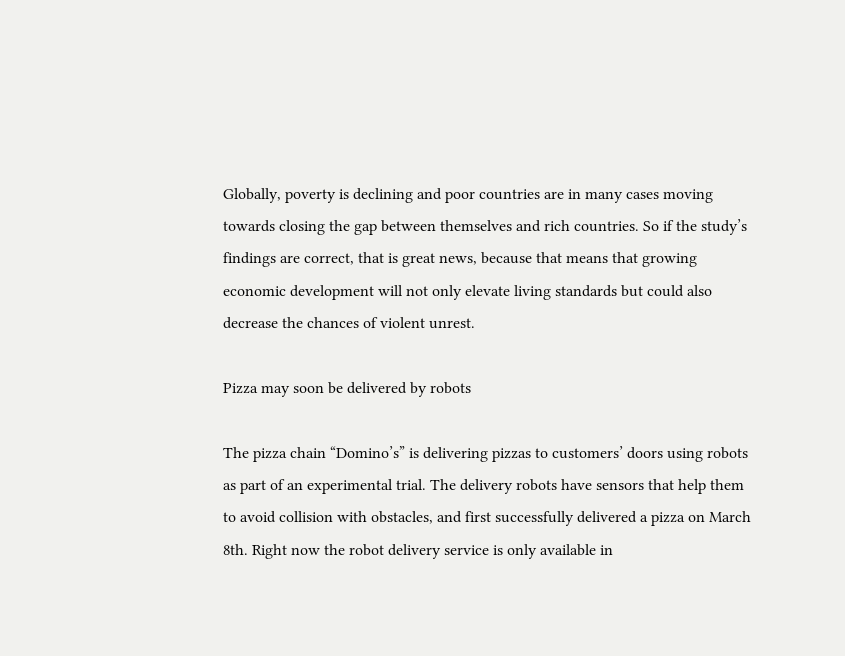Globally, poverty is declining and poor countries are in many cases moving towards closing the gap between themselves and rich countries. So if the study’s findings are correct, that is great news, because that means that growing economic development will not only elevate living standards but could also decrease the chances of violent unrest.

Pizza may soon be delivered by robots

The pizza chain “Domino’s” is delivering pizzas to customers’ doors using robots as part of an experimental trial. The delivery robots have sensors that help them to avoid collision with obstacles, and first successfully delivered a pizza on March 8th. Right now the robot delivery service is only available in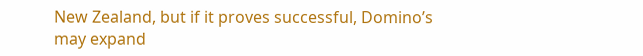New Zealand, but if it proves successful, Domino’s may expand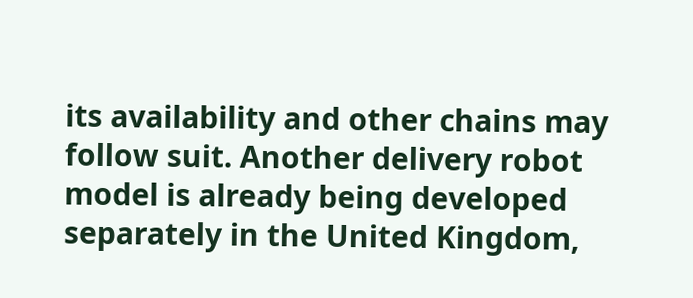its availability and other chains may follow suit. Another delivery robot model is already being developed separately in the United Kingdom,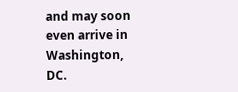and may soon even arrive in Washington, DC.